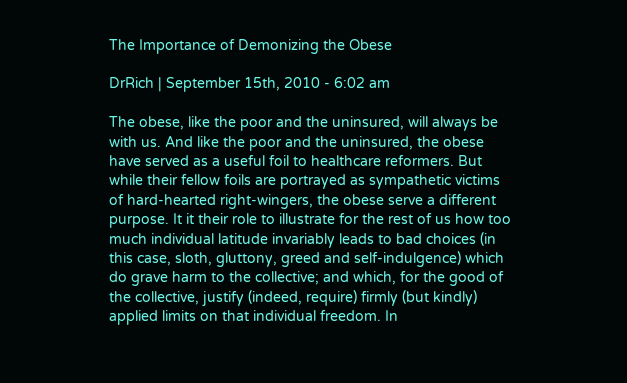The Importance of Demonizing the Obese

DrRich | September 15th, 2010 - 6:02 am

The obese, like the poor and the uninsured, will always be with us. And like the poor and the uninsured, the obese have served as a useful foil to healthcare reformers. But while their fellow foils are portrayed as sympathetic victims of hard-hearted right-wingers, the obese serve a different purpose. It it their role to illustrate for the rest of us how too much individual latitude invariably leads to bad choices (in this case, sloth, gluttony, greed and self-indulgence) which do grave harm to the collective; and which, for the good of the collective, justify (indeed, require) firmly (but kindly) applied limits on that individual freedom. In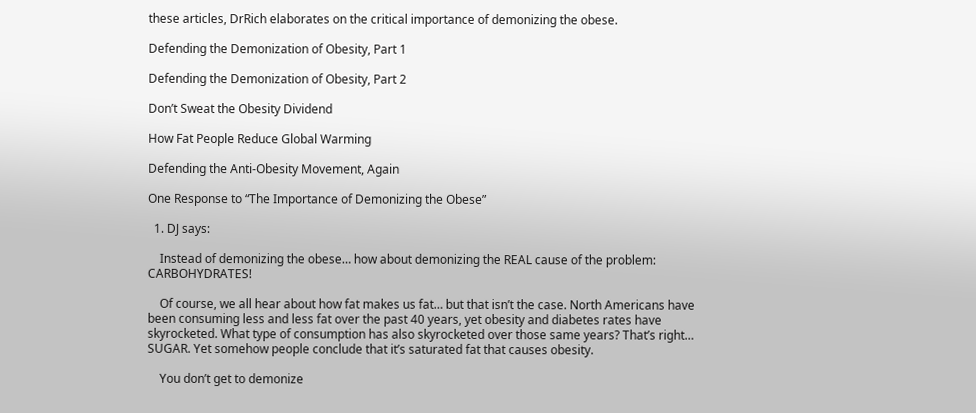these articles, DrRich elaborates on the critical importance of demonizing the obese.

Defending the Demonization of Obesity, Part 1

Defending the Demonization of Obesity, Part 2

Don’t Sweat the Obesity Dividend

How Fat People Reduce Global Warming

Defending the Anti-Obesity Movement, Again

One Response to “The Importance of Demonizing the Obese”

  1. DJ says:

    Instead of demonizing the obese… how about demonizing the REAL cause of the problem: CARBOHYDRATES!

    Of course, we all hear about how fat makes us fat… but that isn’t the case. North Americans have been consuming less and less fat over the past 40 years, yet obesity and diabetes rates have skyrocketed. What type of consumption has also skyrocketed over those same years? That’s right… SUGAR. Yet somehow people conclude that it’s saturated fat that causes obesity.

    You don’t get to demonize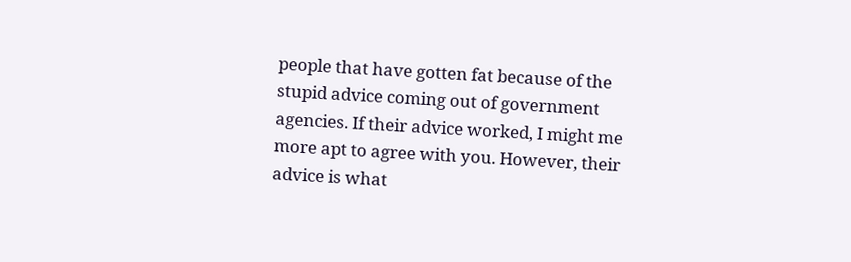people that have gotten fat because of the stupid advice coming out of government agencies. If their advice worked, I might me more apt to agree with you. However, their advice is what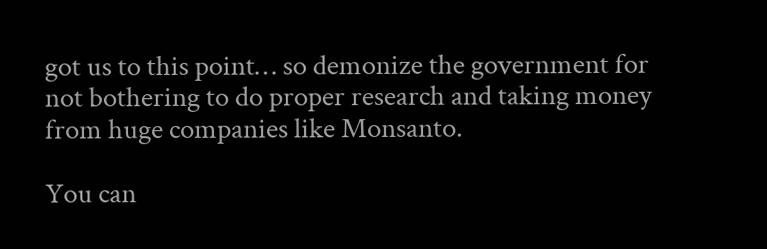got us to this point… so demonize the government for not bothering to do proper research and taking money from huge companies like Monsanto.

You can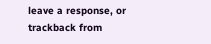leave a response, or trackback from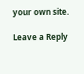your own site.

Leave a Reply